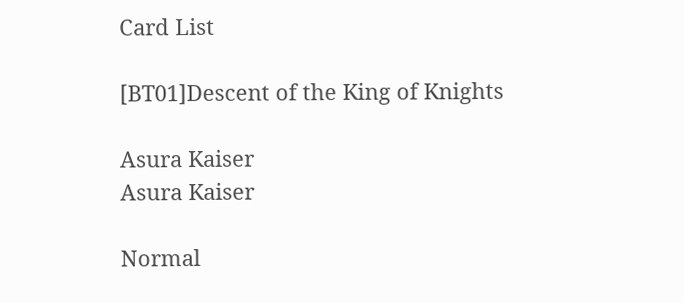Card List

[BT01]Descent of the King of Knights

Asura Kaiser
Asura Kaiser

Normal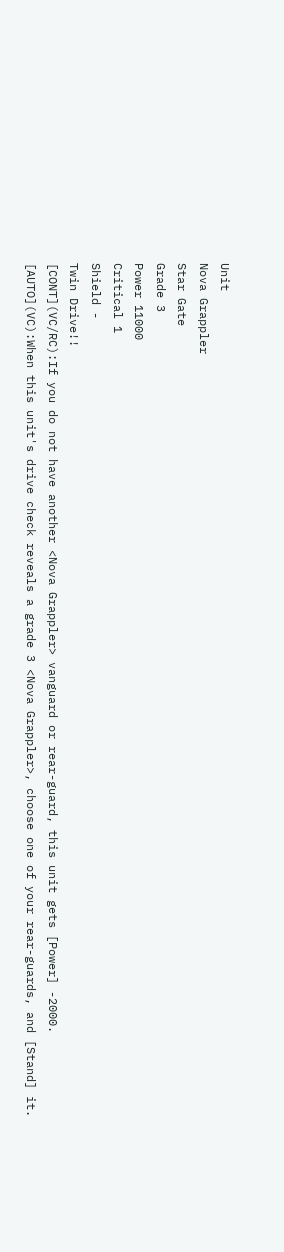Unit
Nova Grappler
Star Gate
Grade 3
Power 11000
Critical 1
Shield -
Twin Drive!!
[CONT](VC/RC):If you do not have another <Nova Grappler> vanguard or rear-guard, this unit gets [Power] -2000.
[AUTO](VC):When this unit's drive check reveals a grade 3 <Nova Grappler>, choose one of your rear-guards, and [Stand] it.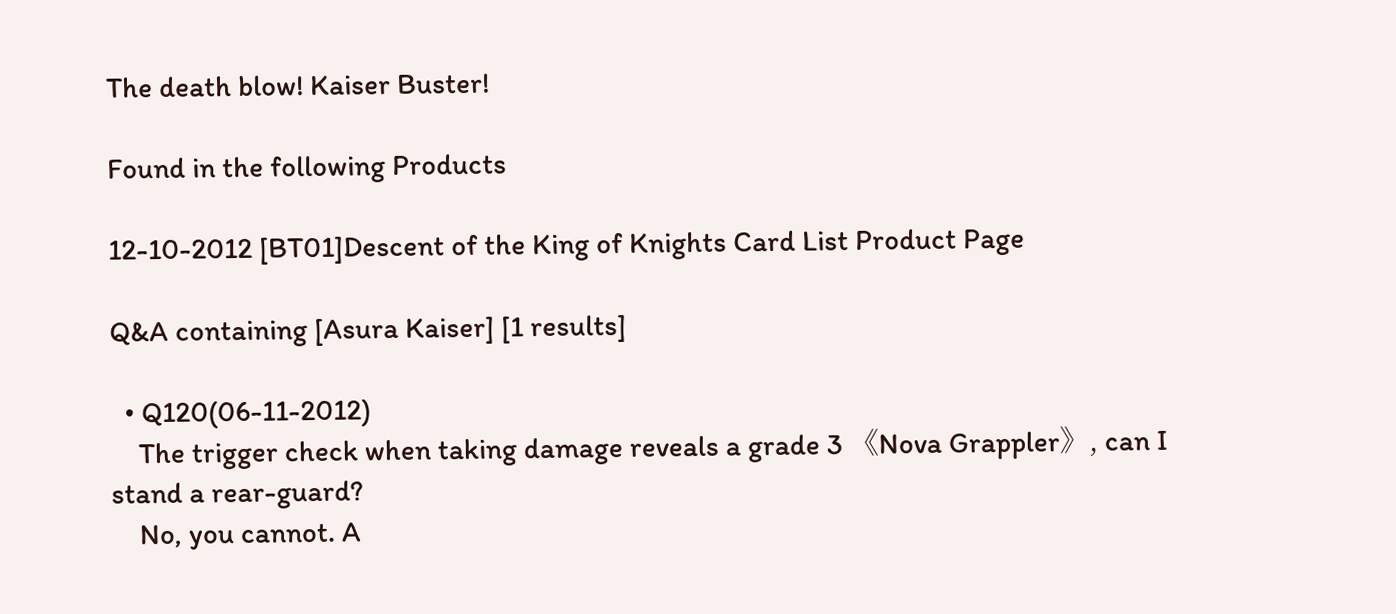The death blow! Kaiser Buster!

Found in the following Products

12-10-2012 [BT01]Descent of the King of Knights Card List Product Page

Q&A containing [Asura Kaiser] [1 results]

  • Q120(06-11-2012)
    The trigger check when taking damage reveals a grade 3 《Nova Grappler》, can I stand a rear-guard?
    No, you cannot. A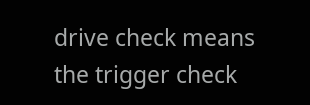drive check means the trigger check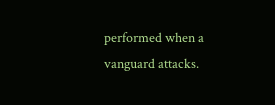performed when a vanguard attacks.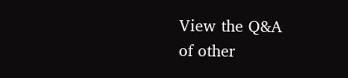View the Q&A
of other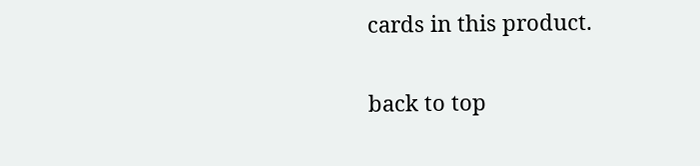cards in this product.

back to top